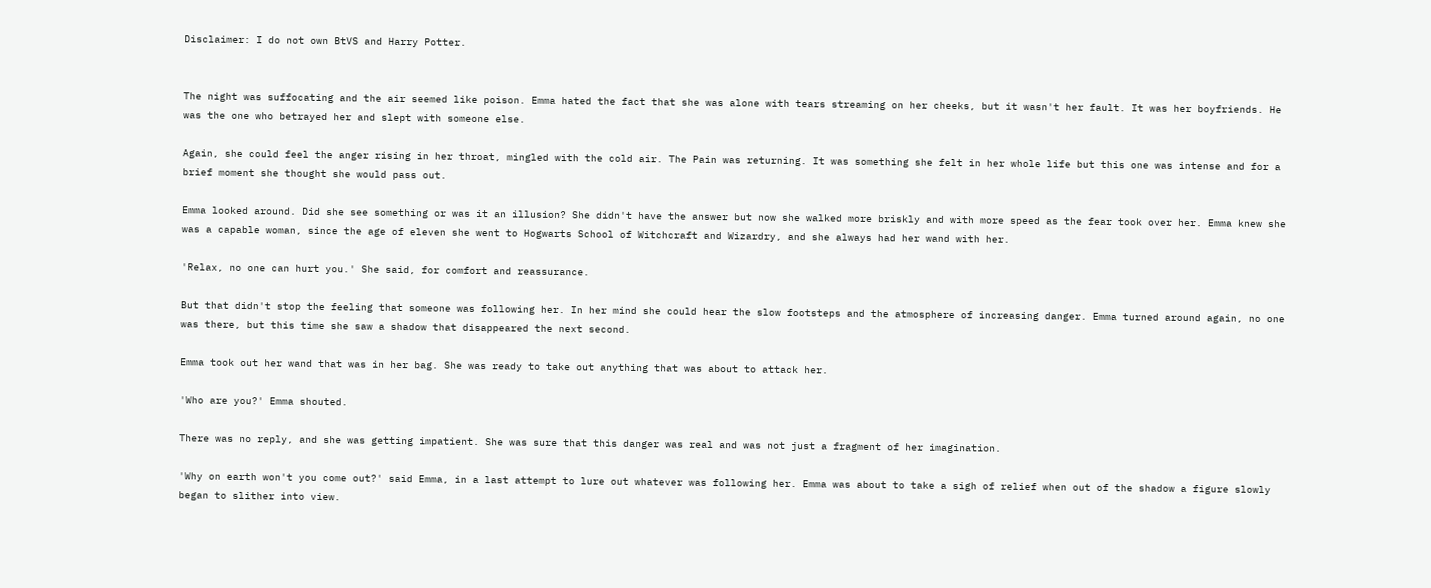Disclaimer: I do not own BtVS and Harry Potter.


The night was suffocating and the air seemed like poison. Emma hated the fact that she was alone with tears streaming on her cheeks, but it wasn't her fault. It was her boyfriends. He was the one who betrayed her and slept with someone else.

Again, she could feel the anger rising in her throat, mingled with the cold air. The Pain was returning. It was something she felt in her whole life but this one was intense and for a brief moment she thought she would pass out.

Emma looked around. Did she see something or was it an illusion? She didn't have the answer but now she walked more briskly and with more speed as the fear took over her. Emma knew she was a capable woman, since the age of eleven she went to Hogwarts School of Witchcraft and Wizardry, and she always had her wand with her.

'Relax, no one can hurt you.' She said, for comfort and reassurance.

But that didn't stop the feeling that someone was following her. In her mind she could hear the slow footsteps and the atmosphere of increasing danger. Emma turned around again, no one was there, but this time she saw a shadow that disappeared the next second.

Emma took out her wand that was in her bag. She was ready to take out anything that was about to attack her.

'Who are you?' Emma shouted.

There was no reply, and she was getting impatient. She was sure that this danger was real and was not just a fragment of her imagination.

'Why on earth won't you come out?' said Emma, in a last attempt to lure out whatever was following her. Emma was about to take a sigh of relief when out of the shadow a figure slowly began to slither into view.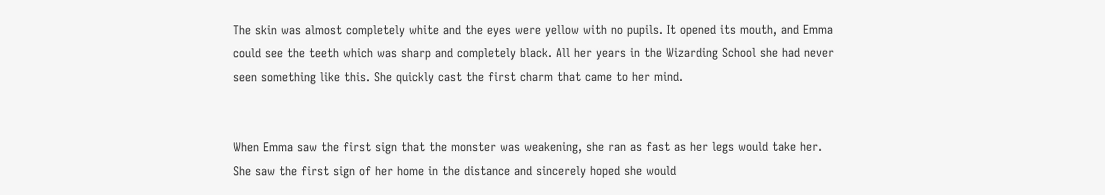The skin was almost completely white and the eyes were yellow with no pupils. It opened its mouth, and Emma could see the teeth which was sharp and completely black. All her years in the Wizarding School she had never seen something like this. She quickly cast the first charm that came to her mind.


When Emma saw the first sign that the monster was weakening, she ran as fast as her legs would take her. She saw the first sign of her home in the distance and sincerely hoped she would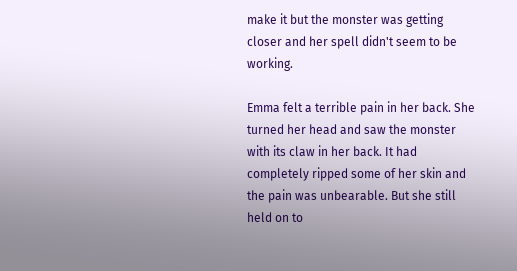make it but the monster was getting closer and her spell didn't seem to be working.

Emma felt a terrible pain in her back. She turned her head and saw the monster with its claw in her back. It had completely ripped some of her skin and the pain was unbearable. But she still held on to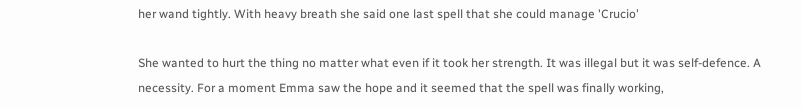her wand tightly. With heavy breath she said one last spell that she could manage 'Crucio'

She wanted to hurt the thing no matter what even if it took her strength. It was illegal but it was self-defence. A necessity. For a moment Emma saw the hope and it seemed that the spell was finally working,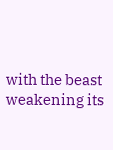with the beast weakening its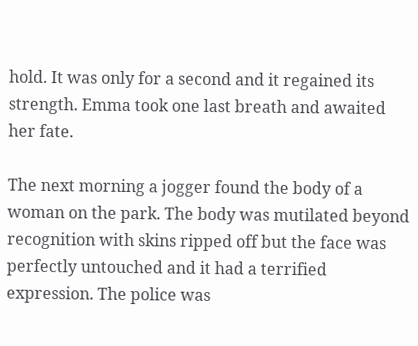hold. It was only for a second and it regained its strength. Emma took one last breath and awaited her fate.

The next morning a jogger found the body of a woman on the park. The body was mutilated beyond recognition with skins ripped off but the face was perfectly untouched and it had a terrified expression. The police was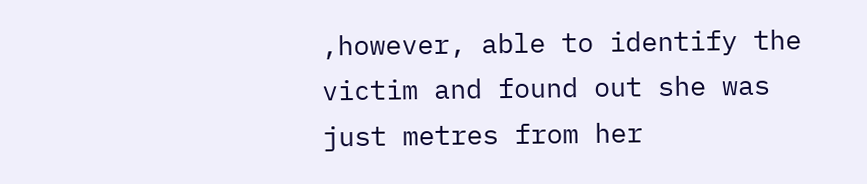,however, able to identify the victim and found out she was just metres from her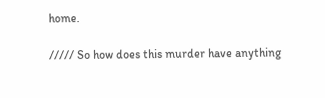home.

///// So how does this murder have anything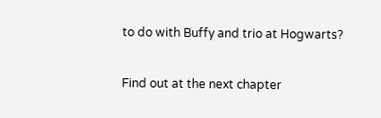to do with Buffy and trio at Hogwarts?

Find out at the next chapter